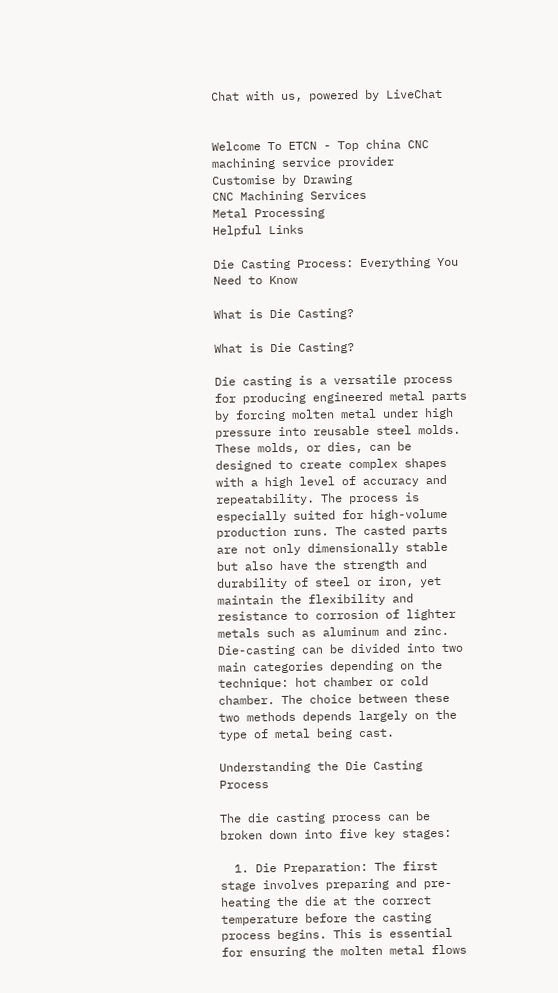Chat with us, powered by LiveChat


Welcome To ETCN - Top china CNC machining service provider
Customise by Drawing
CNC Machining Services
Metal Processing
Helpful Links

Die Casting Process: Everything You Need to Know

What is Die Casting?

What is Die Casting?

Die casting is a versatile process for producing engineered metal parts by forcing molten metal under high pressure into reusable steel molds. These molds, or dies, can be designed to create complex shapes with a high level of accuracy and repeatability. The process is especially suited for high-volume production runs. The casted parts are not only dimensionally stable but also have the strength and durability of steel or iron, yet maintain the flexibility and resistance to corrosion of lighter metals such as aluminum and zinc. Die-casting can be divided into two main categories depending on the technique: hot chamber or cold chamber. The choice between these two methods depends largely on the type of metal being cast.

Understanding the Die Casting Process

The die casting process can be broken down into five key stages:

  1. Die Preparation: The first stage involves preparing and pre-heating the die at the correct temperature before the casting process begins. This is essential for ensuring the molten metal flows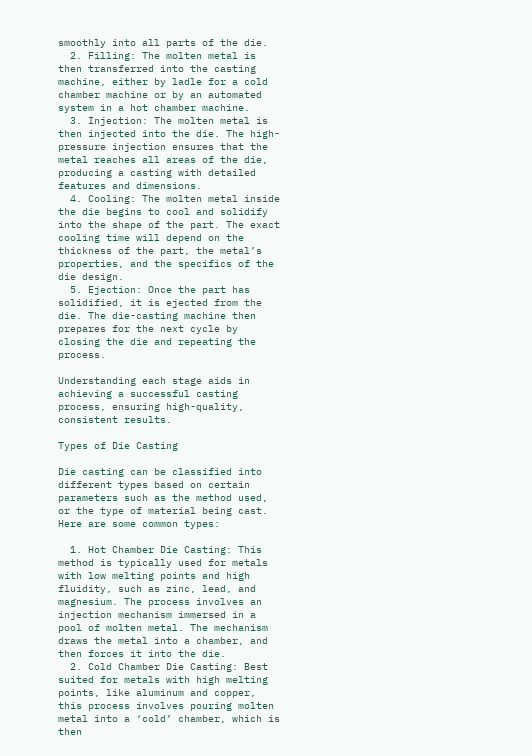smoothly into all parts of the die.
  2. Filling: The molten metal is then transferred into the casting machine, either by ladle for a cold chamber machine or by an automated system in a hot chamber machine.
  3. Injection: The molten metal is then injected into the die. The high-pressure injection ensures that the metal reaches all areas of the die, producing a casting with detailed features and dimensions.
  4. Cooling: The molten metal inside the die begins to cool and solidify into the shape of the part. The exact cooling time will depend on the thickness of the part, the metal’s properties, and the specifics of the die design.
  5. Ejection: Once the part has solidified, it is ejected from the die. The die-casting machine then prepares for the next cycle by closing the die and repeating the process.

Understanding each stage aids in achieving a successful casting process, ensuring high-quality, consistent results.

Types of Die Casting

Die casting can be classified into different types based on certain parameters such as the method used, or the type of material being cast. Here are some common types:

  1. Hot Chamber Die Casting: This method is typically used for metals with low melting points and high fluidity, such as zinc, lead, and magnesium. The process involves an injection mechanism immersed in a pool of molten metal. The mechanism draws the metal into a chamber, and then forces it into the die.
  2. Cold Chamber Die Casting: Best suited for metals with high melting points, like aluminum and copper, this process involves pouring molten metal into a ‘cold’ chamber, which is then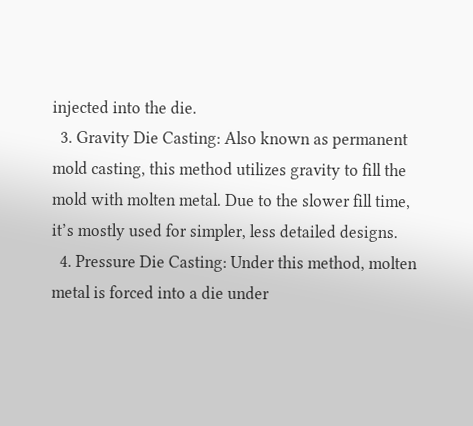injected into the die.
  3. Gravity Die Casting: Also known as permanent mold casting, this method utilizes gravity to fill the mold with molten metal. Due to the slower fill time, it’s mostly used for simpler, less detailed designs.
  4. Pressure Die Casting: Under this method, molten metal is forced into a die under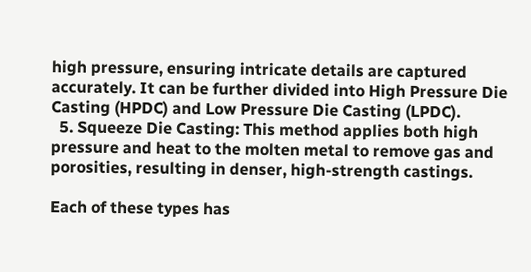high pressure, ensuring intricate details are captured accurately. It can be further divided into High Pressure Die Casting (HPDC) and Low Pressure Die Casting (LPDC).
  5. Squeeze Die Casting: This method applies both high pressure and heat to the molten metal to remove gas and porosities, resulting in denser, high-strength castings.

Each of these types has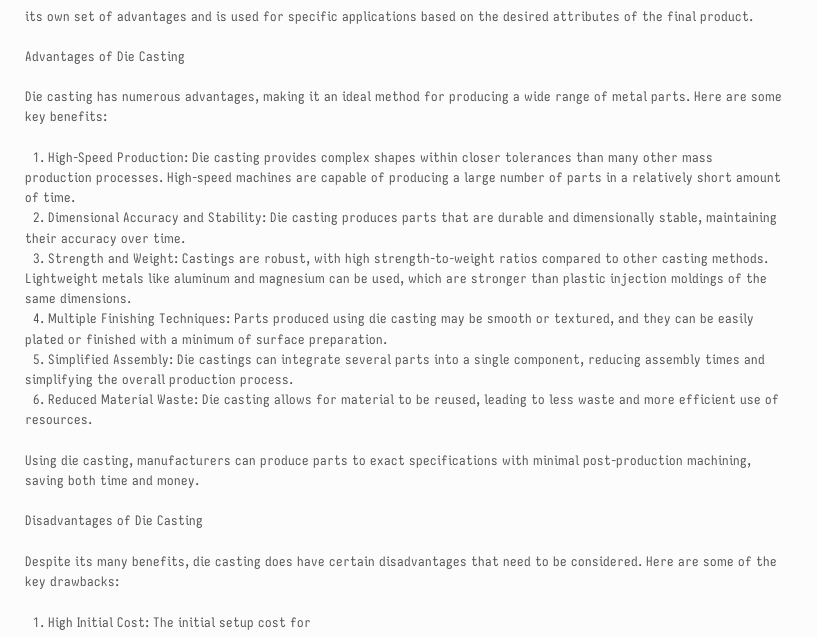its own set of advantages and is used for specific applications based on the desired attributes of the final product.

Advantages of Die Casting

Die casting has numerous advantages, making it an ideal method for producing a wide range of metal parts. Here are some key benefits:

  1. High-Speed Production: Die casting provides complex shapes within closer tolerances than many other mass production processes. High-speed machines are capable of producing a large number of parts in a relatively short amount of time.
  2. Dimensional Accuracy and Stability: Die casting produces parts that are durable and dimensionally stable, maintaining their accuracy over time.
  3. Strength and Weight: Castings are robust, with high strength-to-weight ratios compared to other casting methods. Lightweight metals like aluminum and magnesium can be used, which are stronger than plastic injection moldings of the same dimensions.
  4. Multiple Finishing Techniques: Parts produced using die casting may be smooth or textured, and they can be easily plated or finished with a minimum of surface preparation.
  5. Simplified Assembly: Die castings can integrate several parts into a single component, reducing assembly times and simplifying the overall production process.
  6. Reduced Material Waste: Die casting allows for material to be reused, leading to less waste and more efficient use of resources.

Using die casting, manufacturers can produce parts to exact specifications with minimal post-production machining, saving both time and money.

Disadvantages of Die Casting

Despite its many benefits, die casting does have certain disadvantages that need to be considered. Here are some of the key drawbacks:

  1. High Initial Cost: The initial setup cost for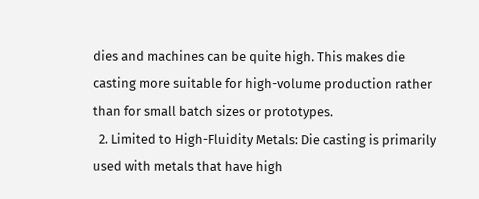dies and machines can be quite high. This makes die casting more suitable for high-volume production rather than for small batch sizes or prototypes.
  2. Limited to High-Fluidity Metals: Die casting is primarily used with metals that have high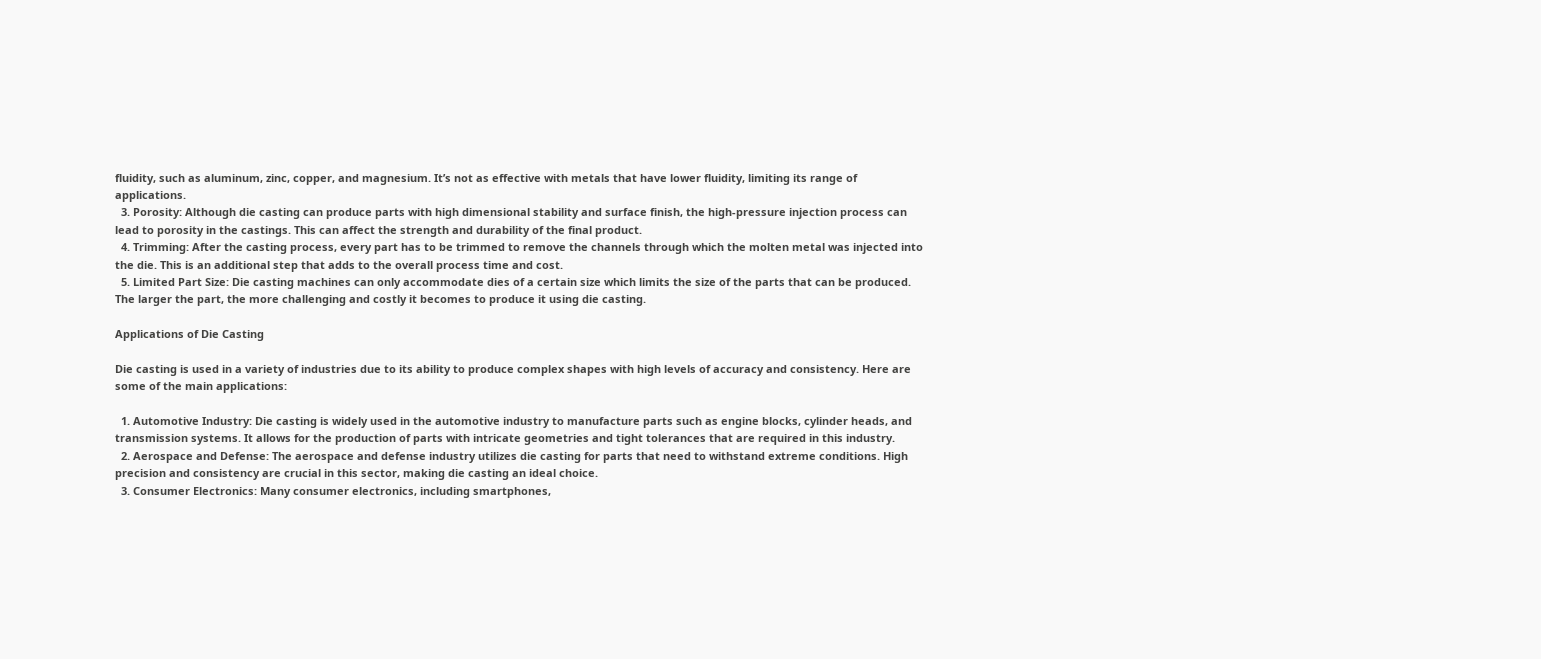fluidity, such as aluminum, zinc, copper, and magnesium. It’s not as effective with metals that have lower fluidity, limiting its range of applications.
  3. Porosity: Although die casting can produce parts with high dimensional stability and surface finish, the high-pressure injection process can lead to porosity in the castings. This can affect the strength and durability of the final product.
  4. Trimming: After the casting process, every part has to be trimmed to remove the channels through which the molten metal was injected into the die. This is an additional step that adds to the overall process time and cost.
  5. Limited Part Size: Die casting machines can only accommodate dies of a certain size which limits the size of the parts that can be produced. The larger the part, the more challenging and costly it becomes to produce it using die casting.

Applications of Die Casting

Die casting is used in a variety of industries due to its ability to produce complex shapes with high levels of accuracy and consistency. Here are some of the main applications:

  1. Automotive Industry: Die casting is widely used in the automotive industry to manufacture parts such as engine blocks, cylinder heads, and transmission systems. It allows for the production of parts with intricate geometries and tight tolerances that are required in this industry.
  2. Aerospace and Defense: The aerospace and defense industry utilizes die casting for parts that need to withstand extreme conditions. High precision and consistency are crucial in this sector, making die casting an ideal choice.
  3. Consumer Electronics: Many consumer electronics, including smartphones,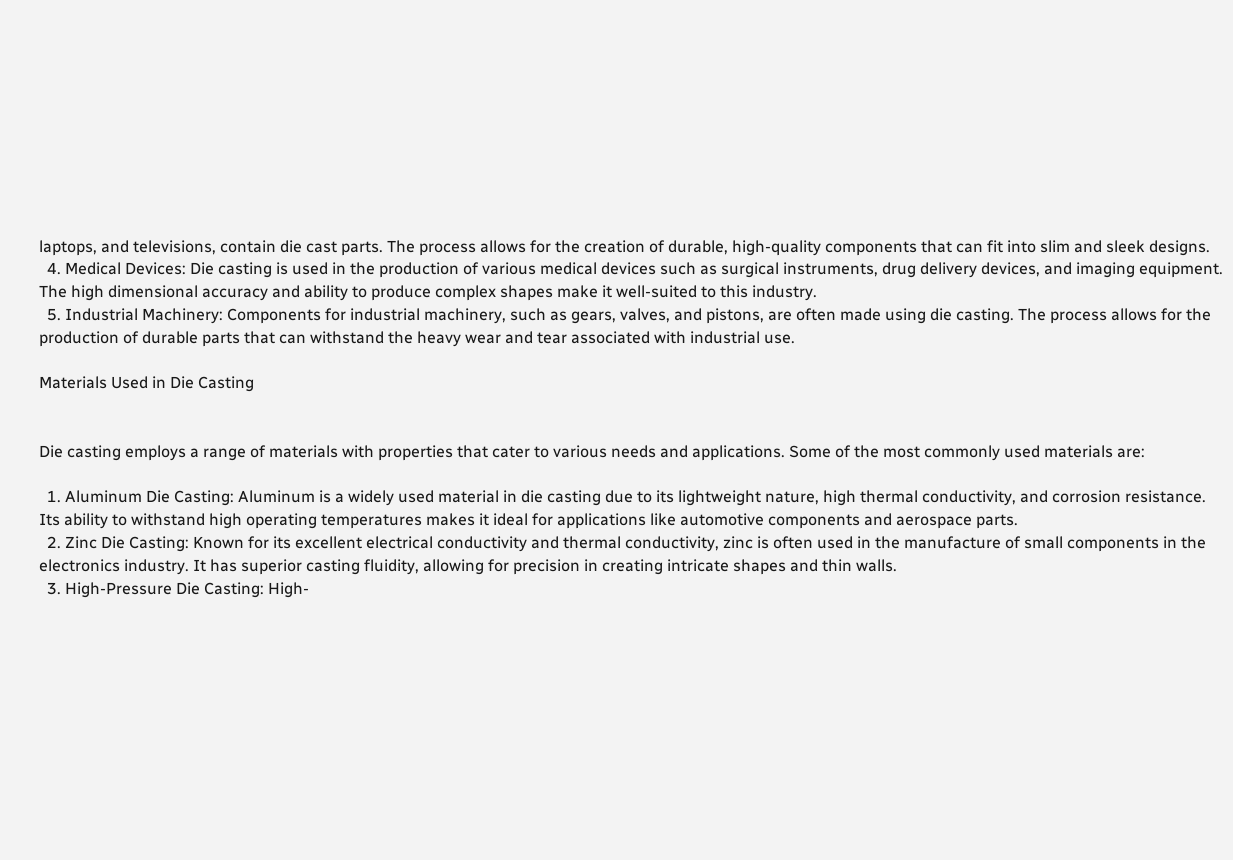laptops, and televisions, contain die cast parts. The process allows for the creation of durable, high-quality components that can fit into slim and sleek designs.
  4. Medical Devices: Die casting is used in the production of various medical devices such as surgical instruments, drug delivery devices, and imaging equipment. The high dimensional accuracy and ability to produce complex shapes make it well-suited to this industry.
  5. Industrial Machinery: Components for industrial machinery, such as gears, valves, and pistons, are often made using die casting. The process allows for the production of durable parts that can withstand the heavy wear and tear associated with industrial use.

Materials Used in Die Casting


Die casting employs a range of materials with properties that cater to various needs and applications. Some of the most commonly used materials are:

  1. Aluminum Die Casting: Aluminum is a widely used material in die casting due to its lightweight nature, high thermal conductivity, and corrosion resistance. Its ability to withstand high operating temperatures makes it ideal for applications like automotive components and aerospace parts.
  2. Zinc Die Casting: Known for its excellent electrical conductivity and thermal conductivity, zinc is often used in the manufacture of small components in the electronics industry. It has superior casting fluidity, allowing for precision in creating intricate shapes and thin walls.
  3. High-Pressure Die Casting: High-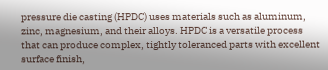pressure die casting (HPDC) uses materials such as aluminum, zinc, magnesium, and their alloys. HPDC is a versatile process that can produce complex, tightly toleranced parts with excellent surface finish,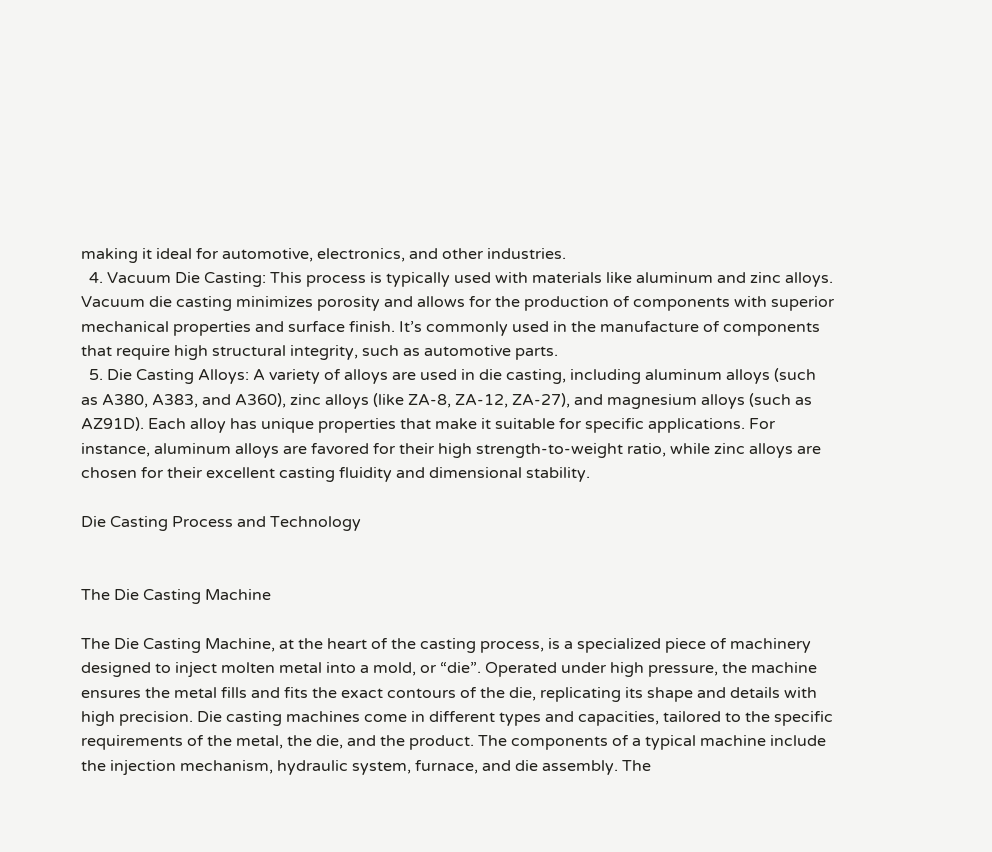making it ideal for automotive, electronics, and other industries.
  4. Vacuum Die Casting: This process is typically used with materials like aluminum and zinc alloys. Vacuum die casting minimizes porosity and allows for the production of components with superior mechanical properties and surface finish. It’s commonly used in the manufacture of components that require high structural integrity, such as automotive parts.
  5. Die Casting Alloys: A variety of alloys are used in die casting, including aluminum alloys (such as A380, A383, and A360), zinc alloys (like ZA-8, ZA-12, ZA-27), and magnesium alloys (such as AZ91D). Each alloy has unique properties that make it suitable for specific applications. For instance, aluminum alloys are favored for their high strength-to-weight ratio, while zinc alloys are chosen for their excellent casting fluidity and dimensional stability.

Die Casting Process and Technology


The Die Casting Machine

The Die Casting Machine, at the heart of the casting process, is a specialized piece of machinery designed to inject molten metal into a mold, or “die”. Operated under high pressure, the machine ensures the metal fills and fits the exact contours of the die, replicating its shape and details with high precision. Die casting machines come in different types and capacities, tailored to the specific requirements of the metal, the die, and the product. The components of a typical machine include the injection mechanism, hydraulic system, furnace, and die assembly. The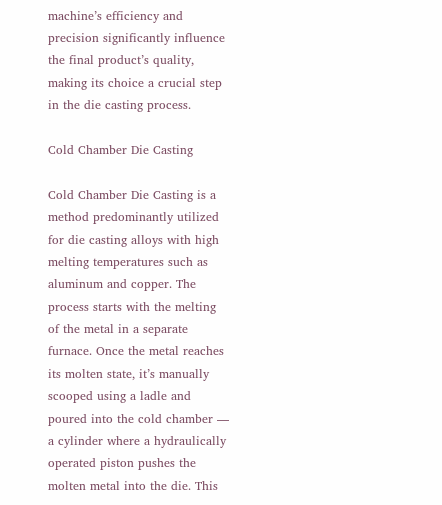machine’s efficiency and precision significantly influence the final product’s quality, making its choice a crucial step in the die casting process.

Cold Chamber Die Casting

Cold Chamber Die Casting is a method predominantly utilized for die casting alloys with high melting temperatures such as aluminum and copper. The process starts with the melting of the metal in a separate furnace. Once the metal reaches its molten state, it’s manually scooped using a ladle and poured into the cold chamber — a cylinder where a hydraulically operated piston pushes the molten metal into the die. This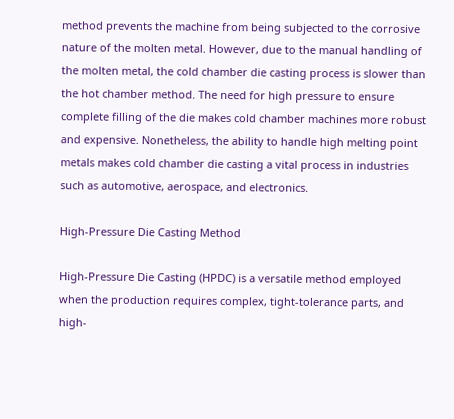method prevents the machine from being subjected to the corrosive nature of the molten metal. However, due to the manual handling of the molten metal, the cold chamber die casting process is slower than the hot chamber method. The need for high pressure to ensure complete filling of the die makes cold chamber machines more robust and expensive. Nonetheless, the ability to handle high melting point metals makes cold chamber die casting a vital process in industries such as automotive, aerospace, and electronics.

High-Pressure Die Casting Method

High-Pressure Die Casting (HPDC) is a versatile method employed when the production requires complex, tight-tolerance parts, and high-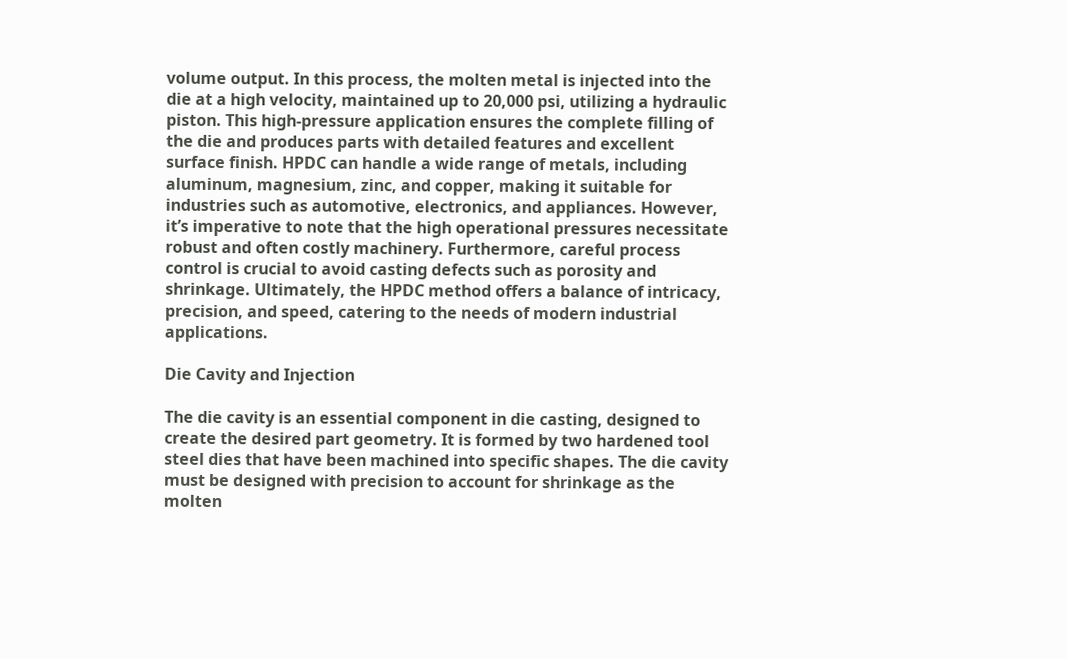volume output. In this process, the molten metal is injected into the die at a high velocity, maintained up to 20,000 psi, utilizing a hydraulic piston. This high-pressure application ensures the complete filling of the die and produces parts with detailed features and excellent surface finish. HPDC can handle a wide range of metals, including aluminum, magnesium, zinc, and copper, making it suitable for industries such as automotive, electronics, and appliances. However, it’s imperative to note that the high operational pressures necessitate robust and often costly machinery. Furthermore, careful process control is crucial to avoid casting defects such as porosity and shrinkage. Ultimately, the HPDC method offers a balance of intricacy, precision, and speed, catering to the needs of modern industrial applications.

Die Cavity and Injection

The die cavity is an essential component in die casting, designed to create the desired part geometry. It is formed by two hardened tool steel dies that have been machined into specific shapes. The die cavity must be designed with precision to account for shrinkage as the molten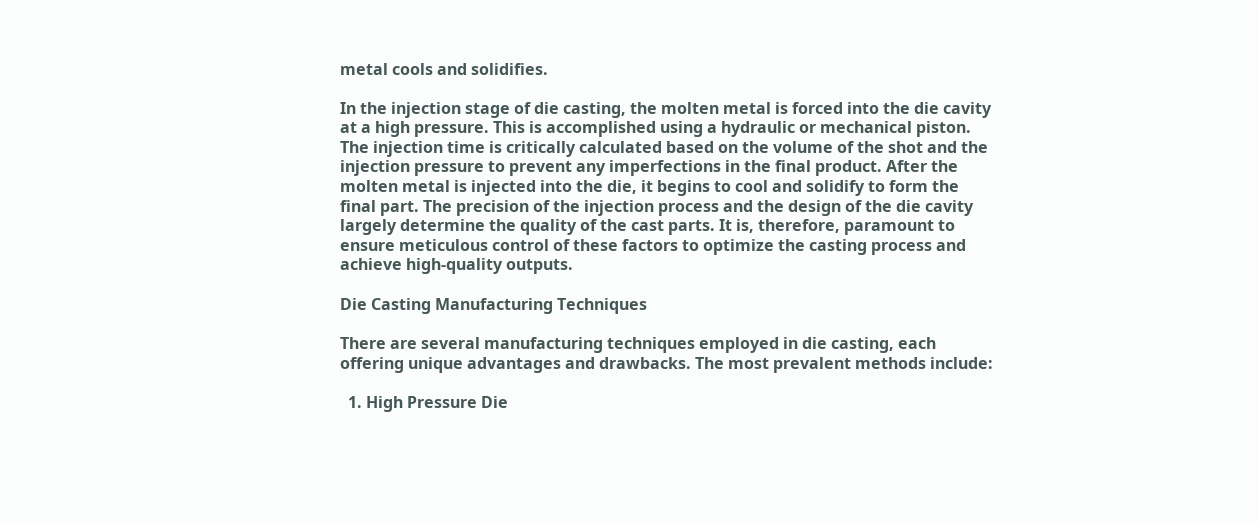metal cools and solidifies.

In the injection stage of die casting, the molten metal is forced into the die cavity at a high pressure. This is accomplished using a hydraulic or mechanical piston. The injection time is critically calculated based on the volume of the shot and the injection pressure to prevent any imperfections in the final product. After the molten metal is injected into the die, it begins to cool and solidify to form the final part. The precision of the injection process and the design of the die cavity largely determine the quality of the cast parts. It is, therefore, paramount to ensure meticulous control of these factors to optimize the casting process and achieve high-quality outputs.

Die Casting Manufacturing Techniques

There are several manufacturing techniques employed in die casting, each offering unique advantages and drawbacks. The most prevalent methods include:

  1. High Pressure Die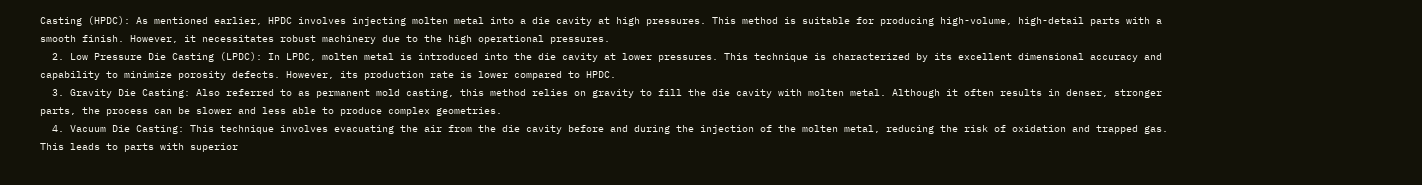Casting (HPDC): As mentioned earlier, HPDC involves injecting molten metal into a die cavity at high pressures. This method is suitable for producing high-volume, high-detail parts with a smooth finish. However, it necessitates robust machinery due to the high operational pressures.
  2. Low Pressure Die Casting (LPDC): In LPDC, molten metal is introduced into the die cavity at lower pressures. This technique is characterized by its excellent dimensional accuracy and capability to minimize porosity defects. However, its production rate is lower compared to HPDC.
  3. Gravity Die Casting: Also referred to as permanent mold casting, this method relies on gravity to fill the die cavity with molten metal. Although it often results in denser, stronger parts, the process can be slower and less able to produce complex geometries.
  4. Vacuum Die Casting: This technique involves evacuating the air from the die cavity before and during the injection of the molten metal, reducing the risk of oxidation and trapped gas. This leads to parts with superior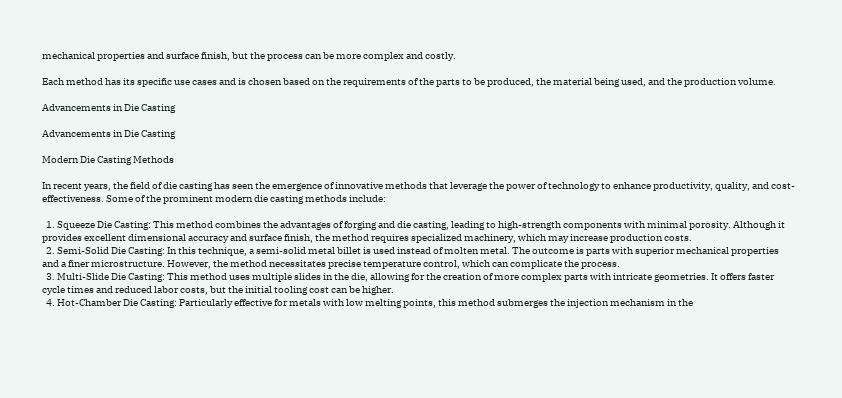mechanical properties and surface finish, but the process can be more complex and costly.

Each method has its specific use cases and is chosen based on the requirements of the parts to be produced, the material being used, and the production volume.

Advancements in Die Casting

Advancements in Die Casting

Modern Die Casting Methods

In recent years, the field of die casting has seen the emergence of innovative methods that leverage the power of technology to enhance productivity, quality, and cost-effectiveness. Some of the prominent modern die casting methods include:

  1. Squeeze Die Casting: This method combines the advantages of forging and die casting, leading to high-strength components with minimal porosity. Although it provides excellent dimensional accuracy and surface finish, the method requires specialized machinery, which may increase production costs.
  2. Semi-Solid Die Casting: In this technique, a semi-solid metal billet is used instead of molten metal. The outcome is parts with superior mechanical properties and a finer microstructure. However, the method necessitates precise temperature control, which can complicate the process.
  3. Multi-Slide Die Casting: This method uses multiple slides in the die, allowing for the creation of more complex parts with intricate geometries. It offers faster cycle times and reduced labor costs, but the initial tooling cost can be higher.
  4. Hot-Chamber Die Casting: Particularly effective for metals with low melting points, this method submerges the injection mechanism in the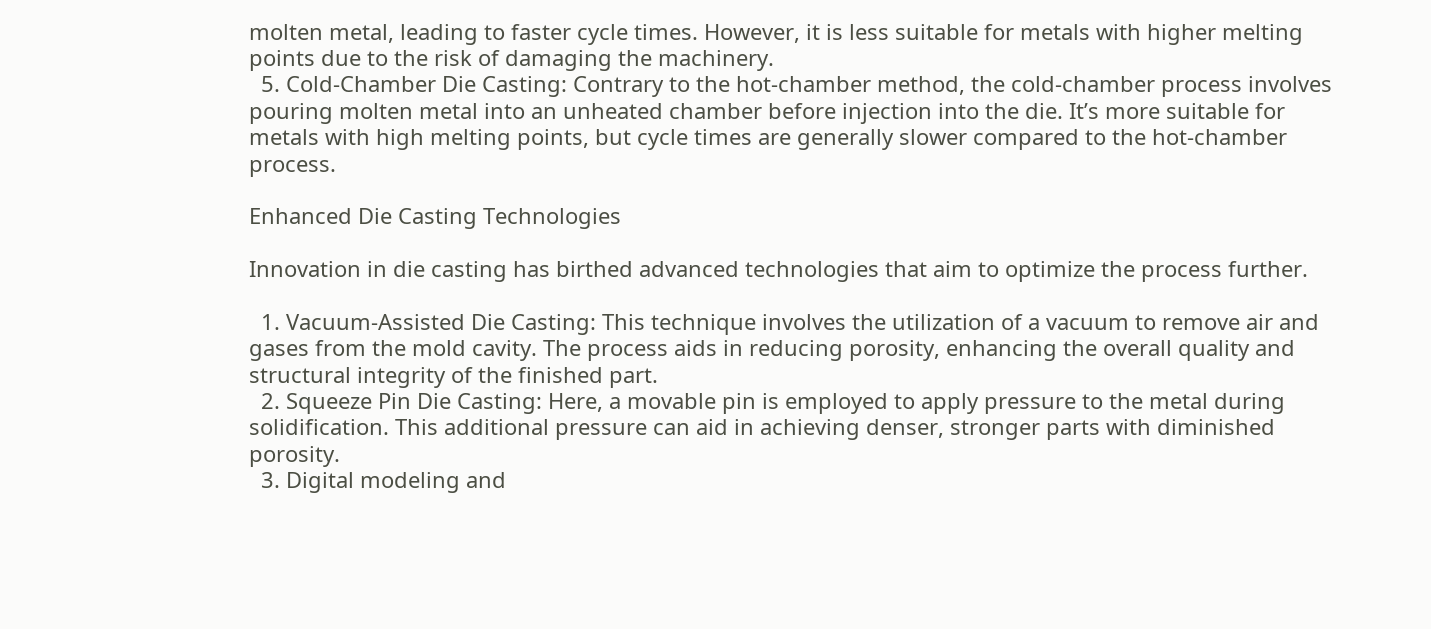molten metal, leading to faster cycle times. However, it is less suitable for metals with higher melting points due to the risk of damaging the machinery.
  5. Cold-Chamber Die Casting: Contrary to the hot-chamber method, the cold-chamber process involves pouring molten metal into an unheated chamber before injection into the die. It’s more suitable for metals with high melting points, but cycle times are generally slower compared to the hot-chamber process.

Enhanced Die Casting Technologies

Innovation in die casting has birthed advanced technologies that aim to optimize the process further.

  1. Vacuum-Assisted Die Casting: This technique involves the utilization of a vacuum to remove air and gases from the mold cavity. The process aids in reducing porosity, enhancing the overall quality and structural integrity of the finished part.
  2. Squeeze Pin Die Casting: Here, a movable pin is employed to apply pressure to the metal during solidification. This additional pressure can aid in achieving denser, stronger parts with diminished porosity.
  3. Digital modeling and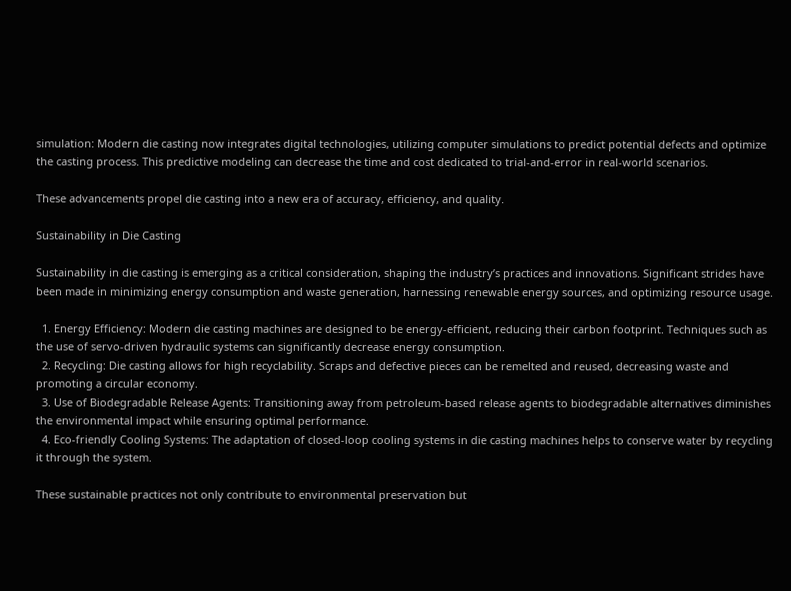simulation: Modern die casting now integrates digital technologies, utilizing computer simulations to predict potential defects and optimize the casting process. This predictive modeling can decrease the time and cost dedicated to trial-and-error in real-world scenarios.

These advancements propel die casting into a new era of accuracy, efficiency, and quality.

Sustainability in Die Casting

Sustainability in die casting is emerging as a critical consideration, shaping the industry’s practices and innovations. Significant strides have been made in minimizing energy consumption and waste generation, harnessing renewable energy sources, and optimizing resource usage.

  1. Energy Efficiency: Modern die casting machines are designed to be energy-efficient, reducing their carbon footprint. Techniques such as the use of servo-driven hydraulic systems can significantly decrease energy consumption.
  2. Recycling: Die casting allows for high recyclability. Scraps and defective pieces can be remelted and reused, decreasing waste and promoting a circular economy.
  3. Use of Biodegradable Release Agents: Transitioning away from petroleum-based release agents to biodegradable alternatives diminishes the environmental impact while ensuring optimal performance.
  4. Eco-friendly Cooling Systems: The adaptation of closed-loop cooling systems in die casting machines helps to conserve water by recycling it through the system.

These sustainable practices not only contribute to environmental preservation but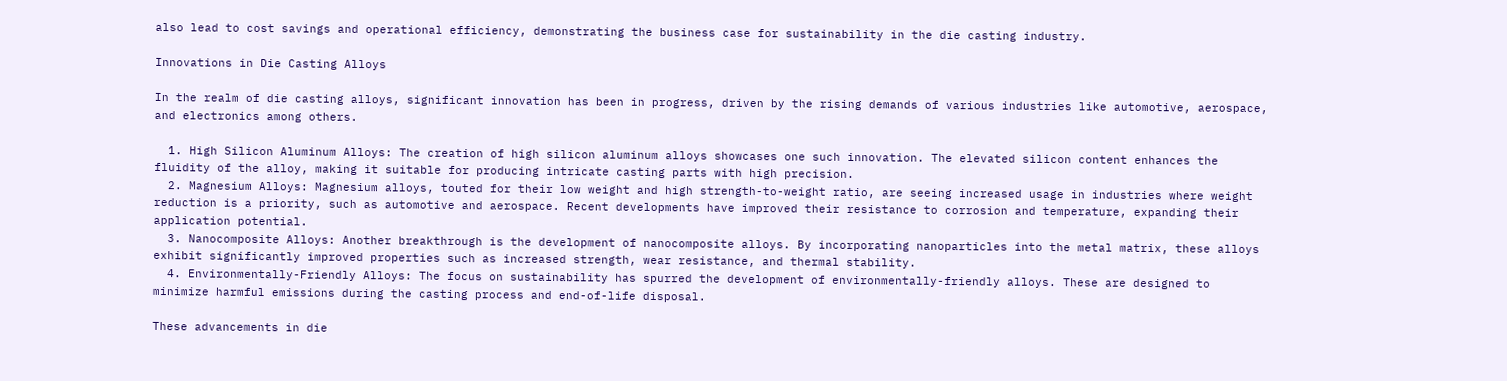also lead to cost savings and operational efficiency, demonstrating the business case for sustainability in the die casting industry.

Innovations in Die Casting Alloys

In the realm of die casting alloys, significant innovation has been in progress, driven by the rising demands of various industries like automotive, aerospace, and electronics among others.

  1. High Silicon Aluminum Alloys: The creation of high silicon aluminum alloys showcases one such innovation. The elevated silicon content enhances the fluidity of the alloy, making it suitable for producing intricate casting parts with high precision.
  2. Magnesium Alloys: Magnesium alloys, touted for their low weight and high strength-to-weight ratio, are seeing increased usage in industries where weight reduction is a priority, such as automotive and aerospace. Recent developments have improved their resistance to corrosion and temperature, expanding their application potential.
  3. Nanocomposite Alloys: Another breakthrough is the development of nanocomposite alloys. By incorporating nanoparticles into the metal matrix, these alloys exhibit significantly improved properties such as increased strength, wear resistance, and thermal stability.
  4. Environmentally-Friendly Alloys: The focus on sustainability has spurred the development of environmentally-friendly alloys. These are designed to minimize harmful emissions during the casting process and end-of-life disposal.

These advancements in die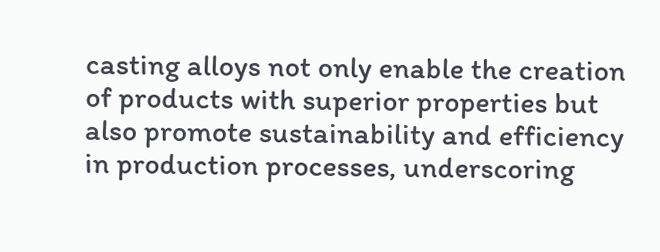casting alloys not only enable the creation of products with superior properties but also promote sustainability and efficiency in production processes, underscoring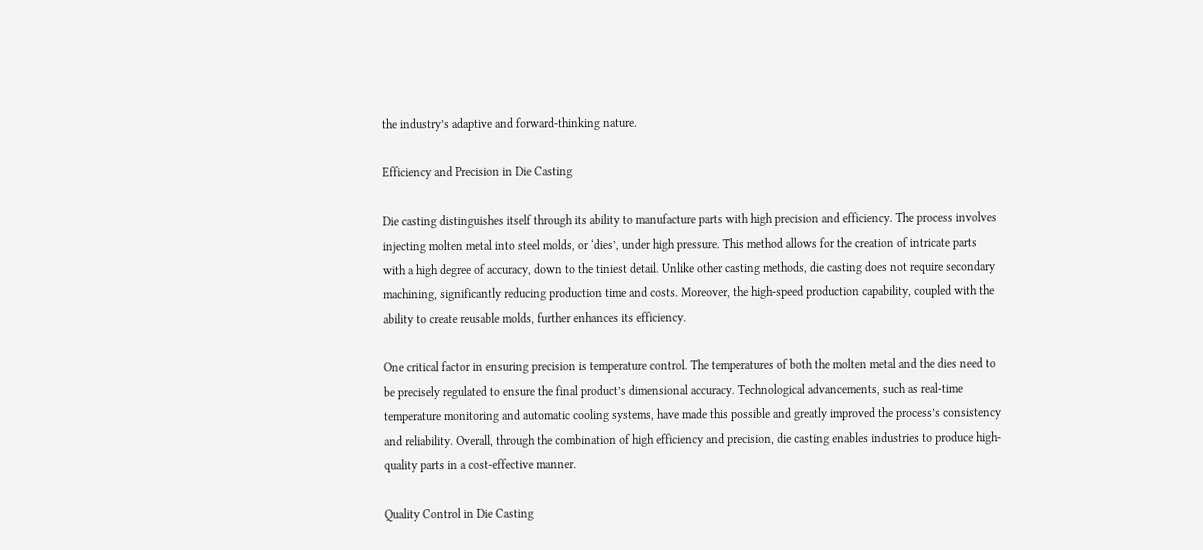the industry’s adaptive and forward-thinking nature.

Efficiency and Precision in Die Casting

Die casting distinguishes itself through its ability to manufacture parts with high precision and efficiency. The process involves injecting molten metal into steel molds, or ‘dies’, under high pressure. This method allows for the creation of intricate parts with a high degree of accuracy, down to the tiniest detail. Unlike other casting methods, die casting does not require secondary machining, significantly reducing production time and costs. Moreover, the high-speed production capability, coupled with the ability to create reusable molds, further enhances its efficiency.

One critical factor in ensuring precision is temperature control. The temperatures of both the molten metal and the dies need to be precisely regulated to ensure the final product’s dimensional accuracy. Technological advancements, such as real-time temperature monitoring and automatic cooling systems, have made this possible and greatly improved the process’s consistency and reliability. Overall, through the combination of high efficiency and precision, die casting enables industries to produce high-quality parts in a cost-effective manner.

Quality Control in Die Casting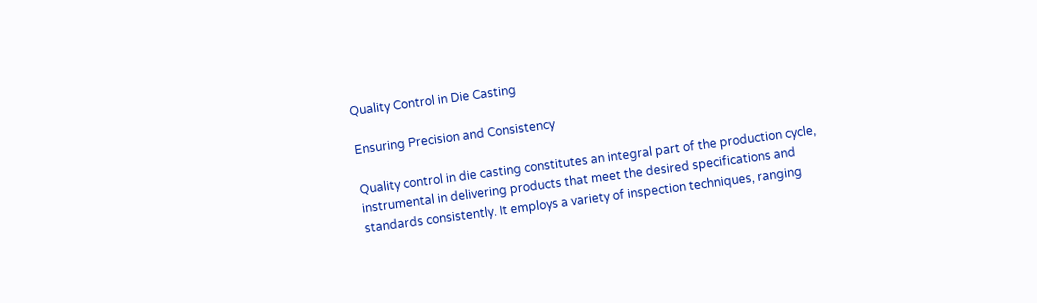Quality Control in Die Casting

Ensuring Precision and Consistency

Quality control in die casting constitutes an integral part of the production cycle, instrumental in delivering products that meet the desired specifications and standards consistently. It employs a variety of inspection techniques, ranging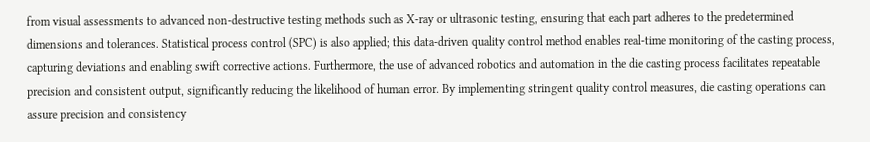from visual assessments to advanced non-destructive testing methods such as X-ray or ultrasonic testing, ensuring that each part adheres to the predetermined dimensions and tolerances. Statistical process control (SPC) is also applied; this data-driven quality control method enables real-time monitoring of the casting process, capturing deviations and enabling swift corrective actions. Furthermore, the use of advanced robotics and automation in the die casting process facilitates repeatable precision and consistent output, significantly reducing the likelihood of human error. By implementing stringent quality control measures, die casting operations can assure precision and consistency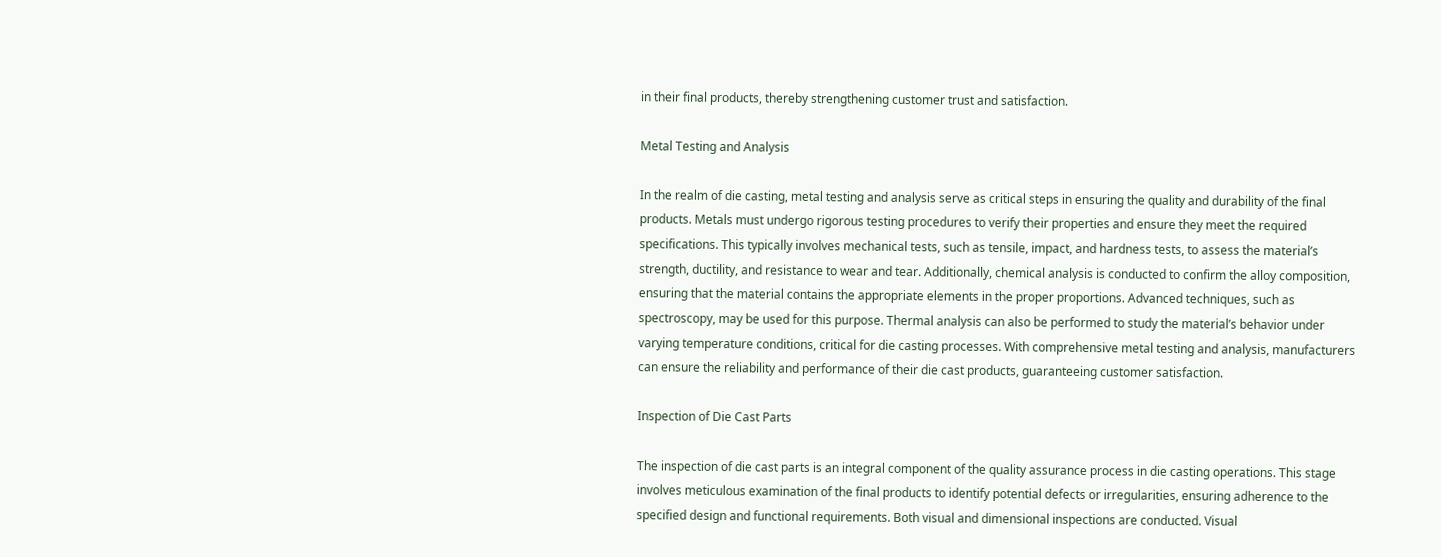in their final products, thereby strengthening customer trust and satisfaction.

Metal Testing and Analysis

In the realm of die casting, metal testing and analysis serve as critical steps in ensuring the quality and durability of the final products. Metals must undergo rigorous testing procedures to verify their properties and ensure they meet the required specifications. This typically involves mechanical tests, such as tensile, impact, and hardness tests, to assess the material’s strength, ductility, and resistance to wear and tear. Additionally, chemical analysis is conducted to confirm the alloy composition, ensuring that the material contains the appropriate elements in the proper proportions. Advanced techniques, such as spectroscopy, may be used for this purpose. Thermal analysis can also be performed to study the material’s behavior under varying temperature conditions, critical for die casting processes. With comprehensive metal testing and analysis, manufacturers can ensure the reliability and performance of their die cast products, guaranteeing customer satisfaction.

Inspection of Die Cast Parts

The inspection of die cast parts is an integral component of the quality assurance process in die casting operations. This stage involves meticulous examination of the final products to identify potential defects or irregularities, ensuring adherence to the specified design and functional requirements. Both visual and dimensional inspections are conducted. Visual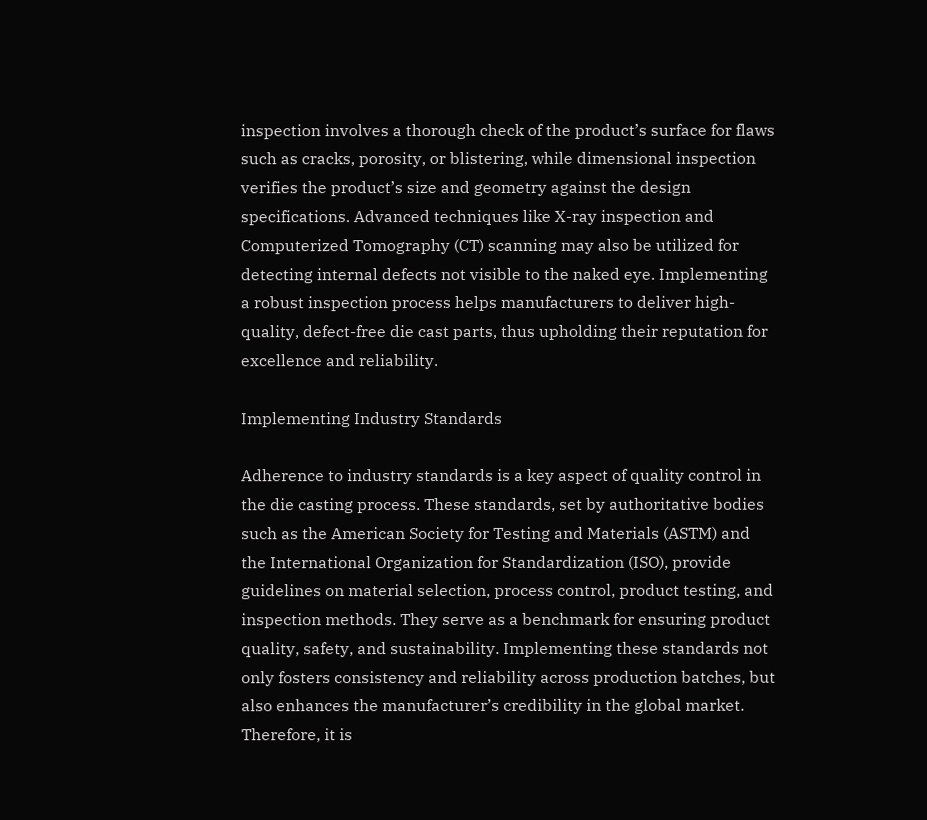inspection involves a thorough check of the product’s surface for flaws such as cracks, porosity, or blistering, while dimensional inspection verifies the product’s size and geometry against the design specifications. Advanced techniques like X-ray inspection and Computerized Tomography (CT) scanning may also be utilized for detecting internal defects not visible to the naked eye. Implementing a robust inspection process helps manufacturers to deliver high-quality, defect-free die cast parts, thus upholding their reputation for excellence and reliability.

Implementing Industry Standards

Adherence to industry standards is a key aspect of quality control in the die casting process. These standards, set by authoritative bodies such as the American Society for Testing and Materials (ASTM) and the International Organization for Standardization (ISO), provide guidelines on material selection, process control, product testing, and inspection methods. They serve as a benchmark for ensuring product quality, safety, and sustainability. Implementing these standards not only fosters consistency and reliability across production batches, but also enhances the manufacturer’s credibility in the global market. Therefore, it is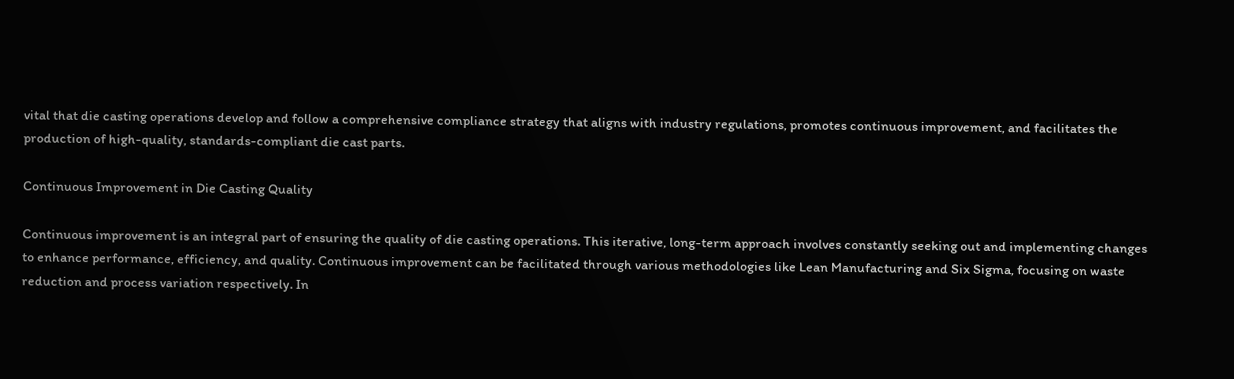vital that die casting operations develop and follow a comprehensive compliance strategy that aligns with industry regulations, promotes continuous improvement, and facilitates the production of high-quality, standards-compliant die cast parts.

Continuous Improvement in Die Casting Quality

Continuous improvement is an integral part of ensuring the quality of die casting operations. This iterative, long-term approach involves constantly seeking out and implementing changes to enhance performance, efficiency, and quality. Continuous improvement can be facilitated through various methodologies like Lean Manufacturing and Six Sigma, focusing on waste reduction and process variation respectively. In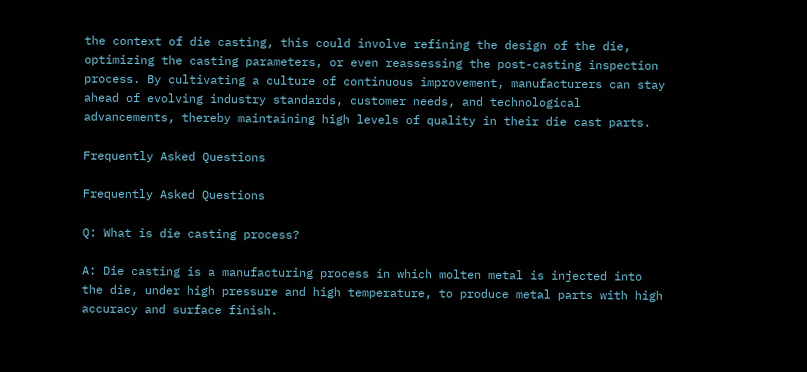the context of die casting, this could involve refining the design of the die, optimizing the casting parameters, or even reassessing the post-casting inspection process. By cultivating a culture of continuous improvement, manufacturers can stay ahead of evolving industry standards, customer needs, and technological advancements, thereby maintaining high levels of quality in their die cast parts.

Frequently Asked Questions

Frequently Asked Questions

Q: What is die casting process?

A: Die casting is a manufacturing process in which molten metal is injected into the die, under high pressure and high temperature, to produce metal parts with high accuracy and surface finish.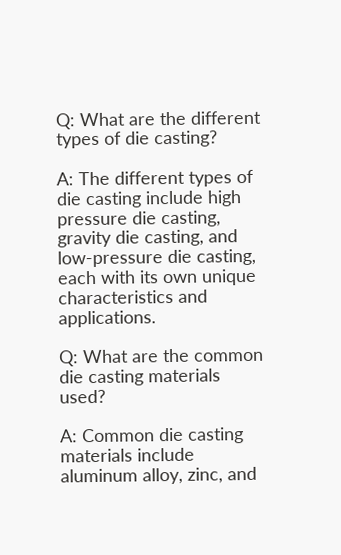Q: What are the different types of die casting?

A: The different types of die casting include high pressure die casting, gravity die casting, and low-pressure die casting, each with its own unique characteristics and applications.

Q: What are the common die casting materials used?

A: Common die casting materials include aluminum alloy, zinc, and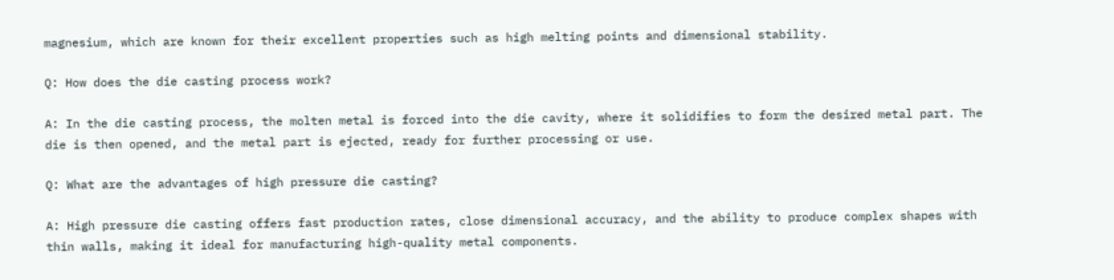magnesium, which are known for their excellent properties such as high melting points and dimensional stability.

Q: How does the die casting process work?

A: In the die casting process, the molten metal is forced into the die cavity, where it solidifies to form the desired metal part. The die is then opened, and the metal part is ejected, ready for further processing or use.

Q: What are the advantages of high pressure die casting?

A: High pressure die casting offers fast production rates, close dimensional accuracy, and the ability to produce complex shapes with thin walls, making it ideal for manufacturing high-quality metal components.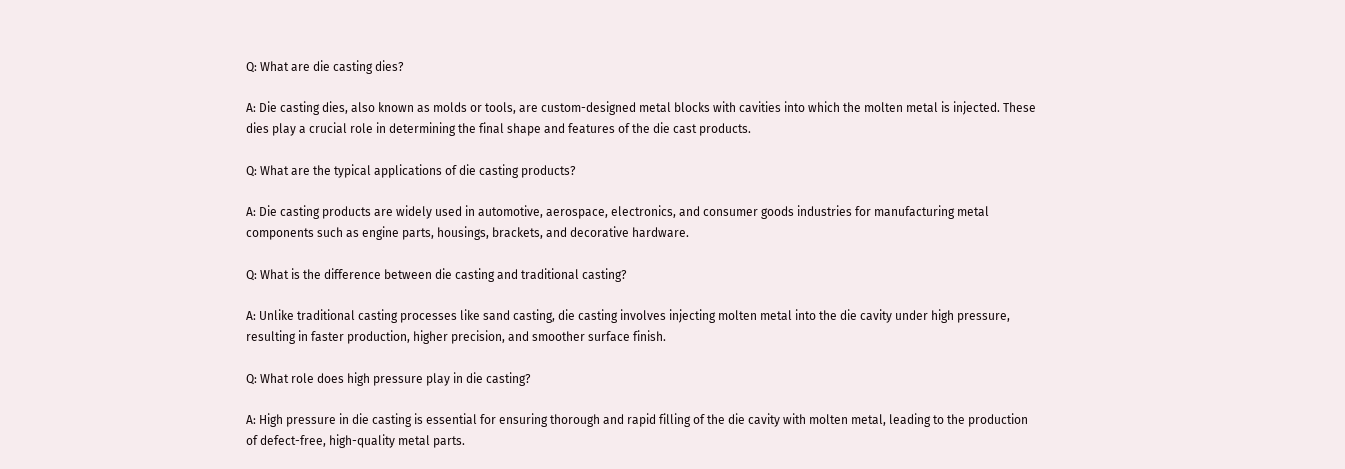Q: What are die casting dies?

A: Die casting dies, also known as molds or tools, are custom-designed metal blocks with cavities into which the molten metal is injected. These dies play a crucial role in determining the final shape and features of the die cast products.

Q: What are the typical applications of die casting products?

A: Die casting products are widely used in automotive, aerospace, electronics, and consumer goods industries for manufacturing metal components such as engine parts, housings, brackets, and decorative hardware.

Q: What is the difference between die casting and traditional casting?

A: Unlike traditional casting processes like sand casting, die casting involves injecting molten metal into the die cavity under high pressure, resulting in faster production, higher precision, and smoother surface finish.

Q: What role does high pressure play in die casting?

A: High pressure in die casting is essential for ensuring thorough and rapid filling of the die cavity with molten metal, leading to the production of defect-free, high-quality metal parts.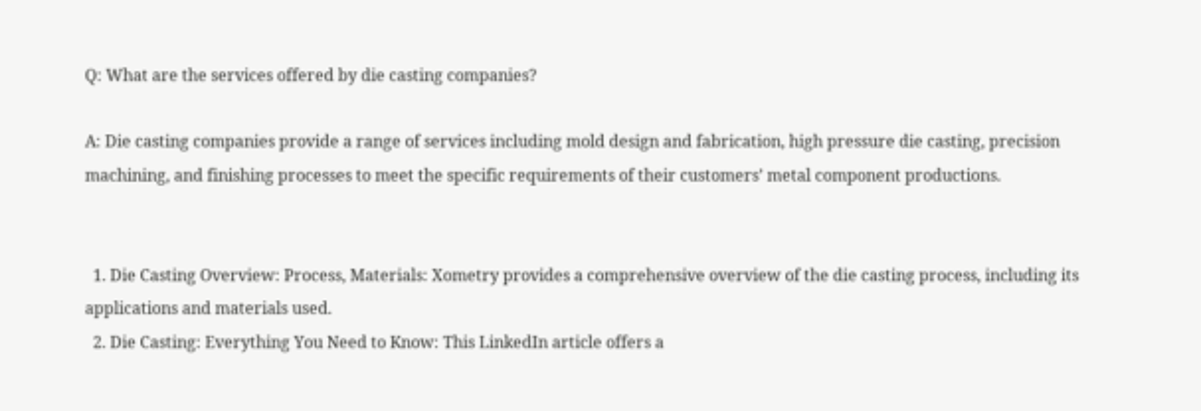Q: What are the services offered by die casting companies?

A: Die casting companies provide a range of services including mold design and fabrication, high pressure die casting, precision machining, and finishing processes to meet the specific requirements of their customers’ metal component productions.


  1. Die Casting Overview: Process, Materials: Xometry provides a comprehensive overview of the die casting process, including its applications and materials used.
  2. Die Casting: Everything You Need to Know: This LinkedIn article offers a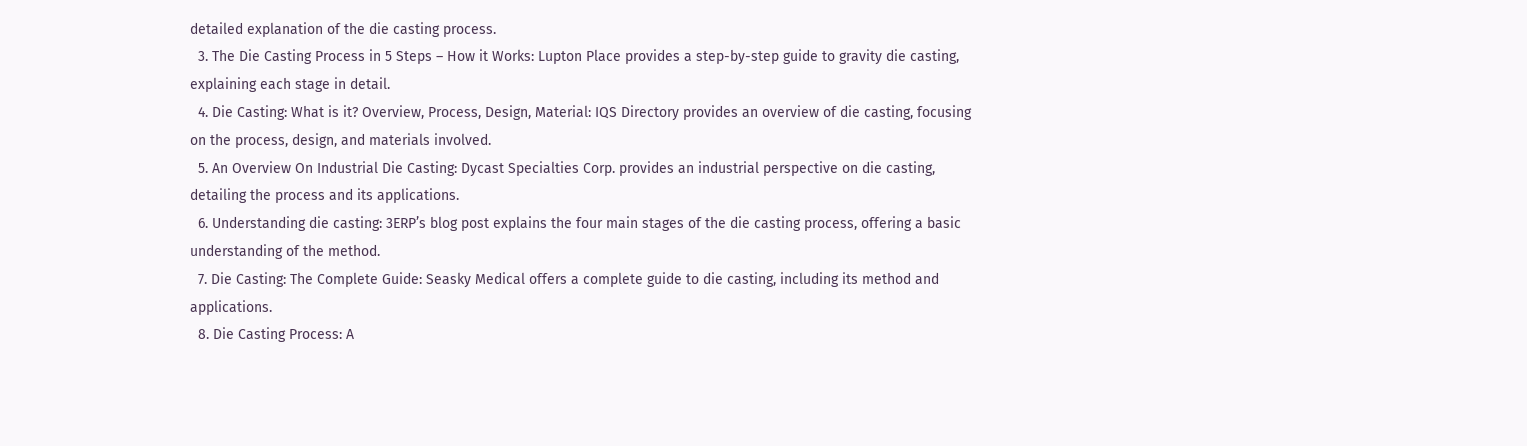detailed explanation of the die casting process.
  3. The Die Casting Process in 5 Steps – How it Works: Lupton Place provides a step-by-step guide to gravity die casting, explaining each stage in detail.
  4. Die Casting: What is it? Overview, Process, Design, Material: IQS Directory provides an overview of die casting, focusing on the process, design, and materials involved.
  5. An Overview On Industrial Die Casting: Dycast Specialties Corp. provides an industrial perspective on die casting, detailing the process and its applications.
  6. Understanding die casting: 3ERP’s blog post explains the four main stages of the die casting process, offering a basic understanding of the method.
  7. Die Casting: The Complete Guide: Seasky Medical offers a complete guide to die casting, including its method and applications.
  8. Die Casting Process: A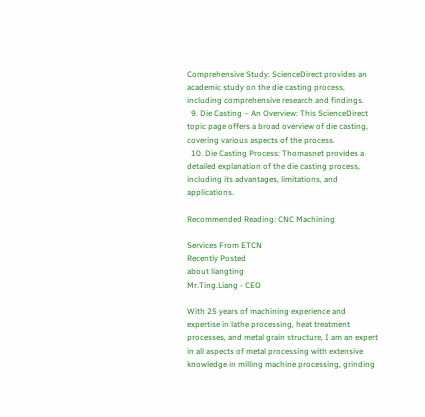Comprehensive Study: ScienceDirect provides an academic study on the die casting process, including comprehensive research and findings.
  9. Die Casting – An Overview: This ScienceDirect topic page offers a broad overview of die casting, covering various aspects of the process.
  10. Die Casting Process: Thomasnet provides a detailed explanation of the die casting process, including its advantages, limitations, and applications.

Recommended Reading: CNC Machining

Services From ETCN
Recently Posted
about liangting
Mr.Ting.Liang - CEO

With 25 years of machining experience and expertise in lathe processing, heat treatment processes, and metal grain structure, I am an expert in all aspects of metal processing with extensive knowledge in milling machine processing, grinding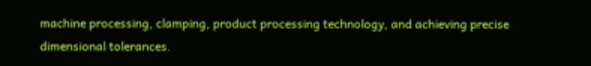machine processing, clamping, product processing technology, and achieving precise dimensional tolerances.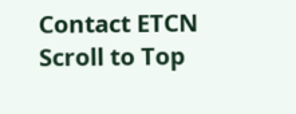Contact ETCN
Scroll to Top